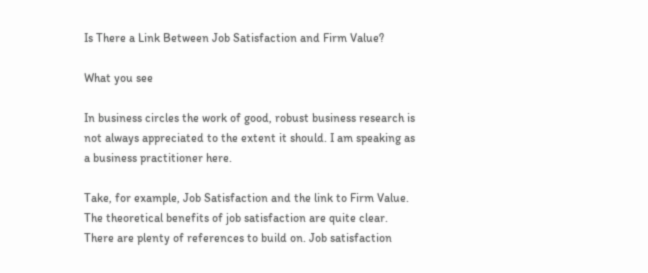Is There a Link Between Job Satisfaction and Firm Value?

What you see

In business circles the work of good, robust business research is not always appreciated to the extent it should. I am speaking as a business practitioner here.

Take, for example, Job Satisfaction and the link to Firm Value. The theoretical benefits of job satisfaction are quite clear.  There are plenty of references to build on. Job satisfaction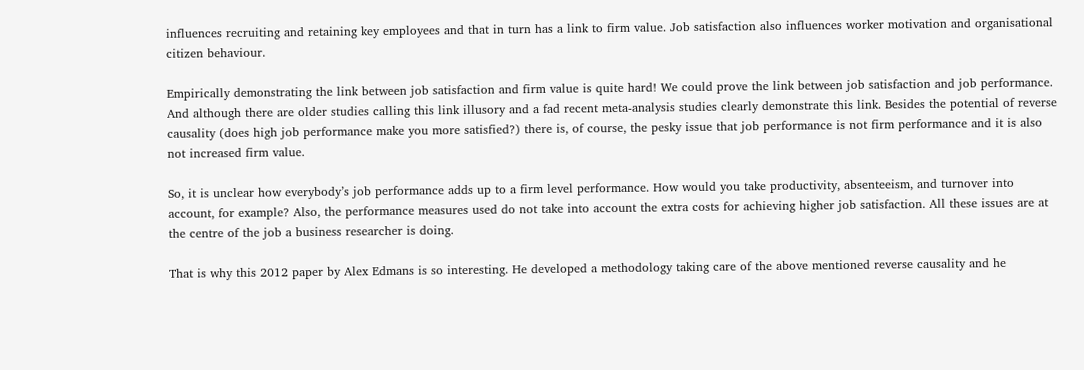influences recruiting and retaining key employees and that in turn has a link to firm value. Job satisfaction also influences worker motivation and organisational citizen behaviour.

Empirically demonstrating the link between job satisfaction and firm value is quite hard! We could prove the link between job satisfaction and job performance. And although there are older studies calling this link illusory and a fad recent meta-analysis studies clearly demonstrate this link. Besides the potential of reverse causality (does high job performance make you more satisfied?) there is, of course, the pesky issue that job performance is not firm performance and it is also not increased firm value.

So, it is unclear how everybody’s job performance adds up to a firm level performance. How would you take productivity, absenteeism, and turnover into account, for example? Also, the performance measures used do not take into account the extra costs for achieving higher job satisfaction. All these issues are at the centre of the job a business researcher is doing.

That is why this 2012 paper by Alex Edmans is so interesting. He developed a methodology taking care of the above mentioned reverse causality and he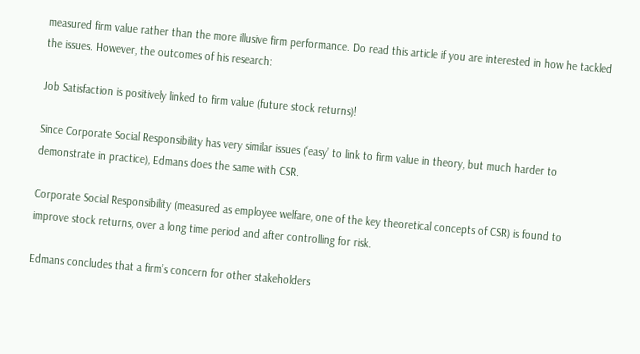measured firm value rather than the more illusive firm performance. Do read this article if you are interested in how he tackled the issues. However, the outcomes of his research:

Job Satisfaction is positively linked to firm value (future stock returns)!

Since Corporate Social Responsibility has very similar issues (‘easy’ to link to firm value in theory, but much harder to demonstrate in practice), Edmans does the same with CSR.

Corporate Social Responsibility (measured as employee welfare, one of the key theoretical concepts of CSR) is found to improve stock returns, over a long time period and after controlling for risk.

Edmans concludes that a firm’s concern for other stakeholders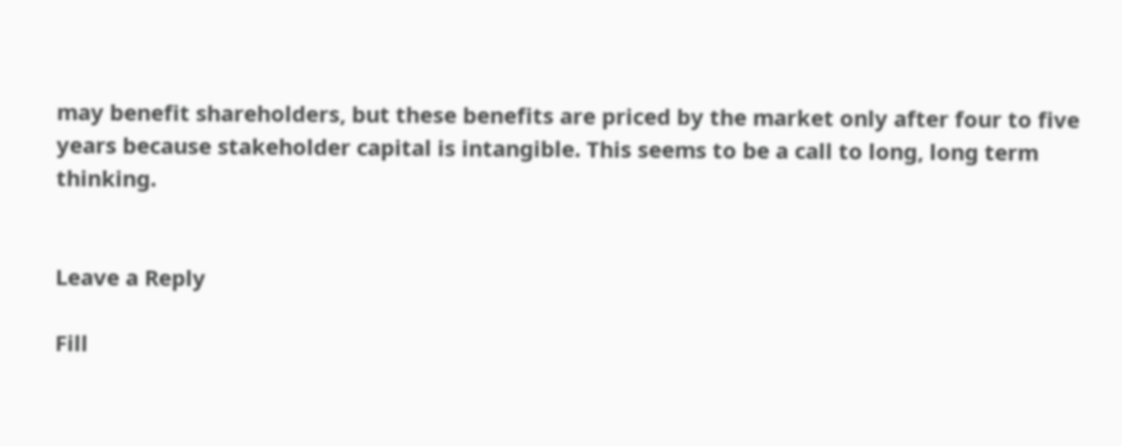may benefit shareholders, but these benefits are priced by the market only after four to five years because stakeholder capital is intangible. This seems to be a call to long, long term thinking.


Leave a Reply

Fill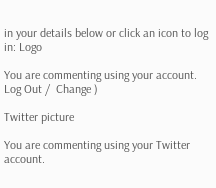in your details below or click an icon to log in: Logo

You are commenting using your account. Log Out /  Change )

Twitter picture

You are commenting using your Twitter account.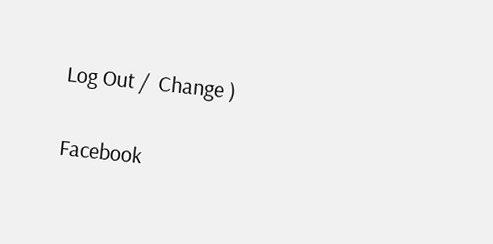Log Out /  Change )

Facebook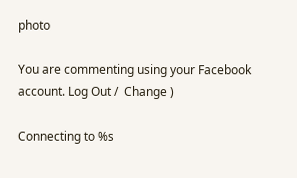photo

You are commenting using your Facebook account. Log Out /  Change )

Connecting to %s